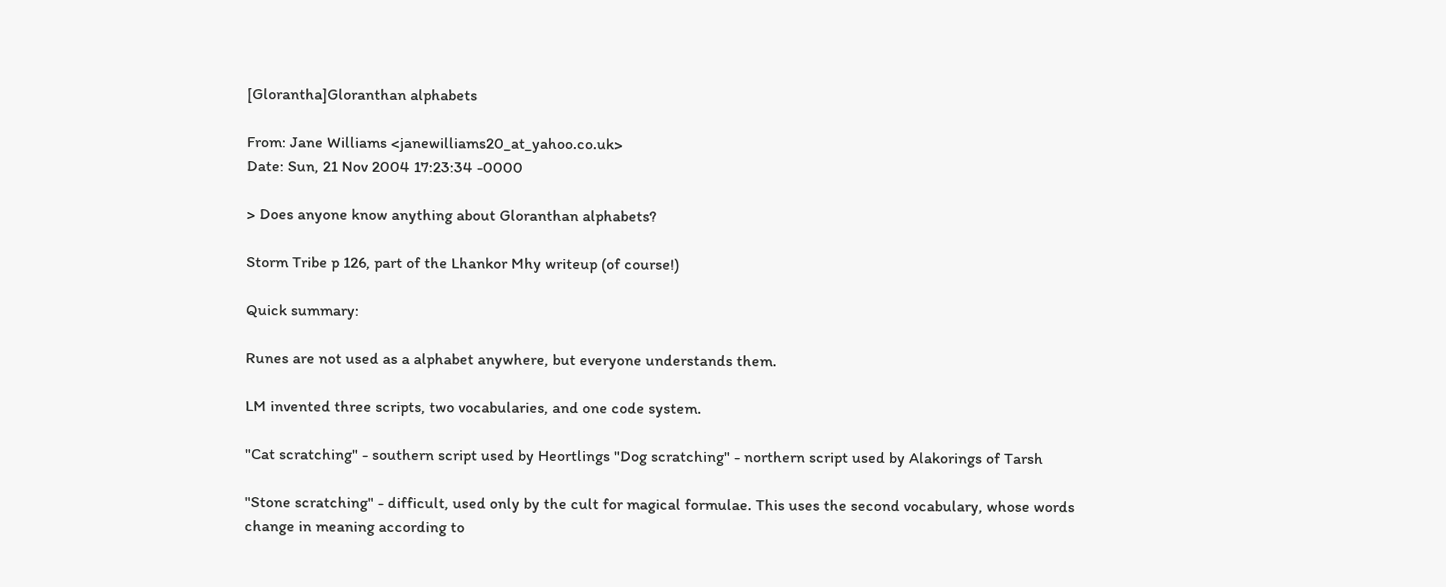[Glorantha]Gloranthan alphabets

From: Jane Williams <janewilliams20_at_yahoo.co.uk>
Date: Sun, 21 Nov 2004 17:23:34 -0000

> Does anyone know anything about Gloranthan alphabets?

Storm Tribe p 126, part of the Lhankor Mhy writeup (of course!)

Quick summary:

Runes are not used as a alphabet anywhere, but everyone understands them.

LM invented three scripts, two vocabularies, and one code system.

"Cat scratching" - southern script used by Heortlings "Dog scratching" - northern script used by Alakorings of Tarsh

"Stone scratching" - difficult, used only by the cult for magical formulae. This uses the second vocabulary, whose words change in meaning according to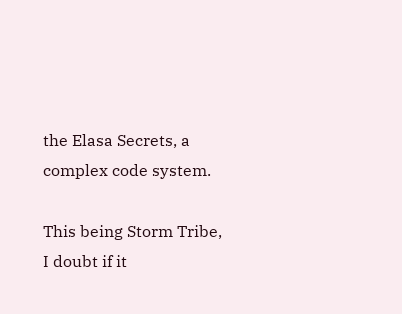the Elasa Secrets, a complex code system.

This being Storm Tribe, I doubt if it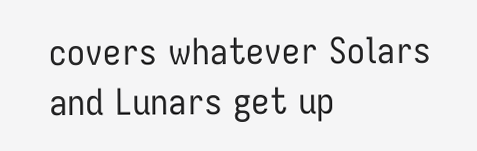covers whatever Solars and Lunars get up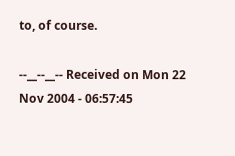to, of course.

--__--__-- Received on Mon 22 Nov 2004 - 06:57:45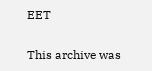EET

This archive was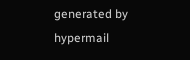generated by hypermail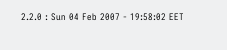2.2.0 : Sun 04 Feb 2007 - 19:58:02 EET